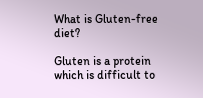What is Gluten-free diet?

Gluten is a protein which is difficult to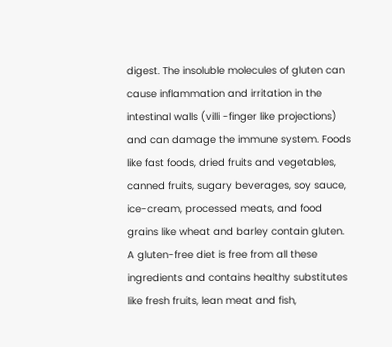digest. The insoluble molecules of gluten can cause inflammation and irritation in the intestinal walls (villi -finger like projections) and can damage the immune system. Foods like fast foods, dried fruits and vegetables, canned fruits, sugary beverages, soy sauce, ice-cream, processed meats, and food grains like wheat and barley contain gluten.
A gluten-free diet is free from all these ingredients and contains healthy substitutes like fresh fruits, lean meat and fish,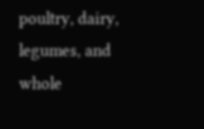poultry, dairy, legumes, and whole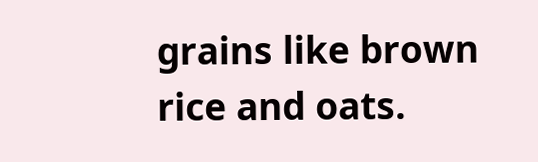grains like brown rice and oats.